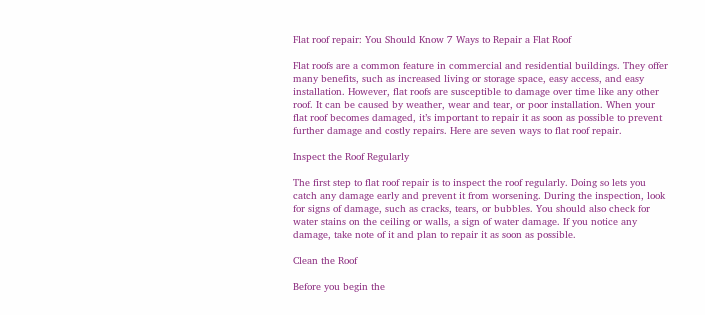Flat roof repair: You Should Know 7 Ways to Repair a Flat Roof

Flat roofs are a common feature in commercial and residential buildings. They offer many benefits, such as increased living or storage space, easy access, and easy installation. However, flat roofs are susceptible to damage over time like any other roof. It can be caused by weather, wear and tear, or poor installation. When your flat roof becomes damaged, it’s important to repair it as soon as possible to prevent further damage and costly repairs. Here are seven ways to flat roof repair.

Inspect the Roof Regularly

The first step to flat roof repair is to inspect the roof regularly. Doing so lets you catch any damage early and prevent it from worsening. During the inspection, look for signs of damage, such as cracks, tears, or bubbles. You should also check for water stains on the ceiling or walls, a sign of water damage. If you notice any damage, take note of it and plan to repair it as soon as possible.

Clean the Roof

Before you begin the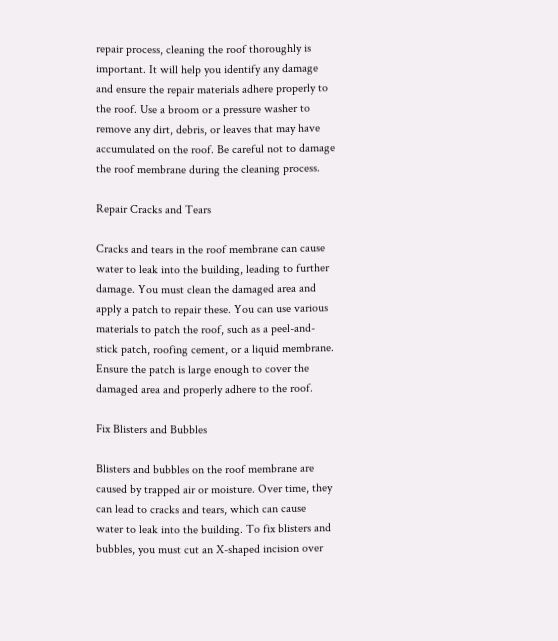repair process, cleaning the roof thoroughly is important. It will help you identify any damage and ensure the repair materials adhere properly to the roof. Use a broom or a pressure washer to remove any dirt, debris, or leaves that may have accumulated on the roof. Be careful not to damage the roof membrane during the cleaning process.

Repair Cracks and Tears

Cracks and tears in the roof membrane can cause water to leak into the building, leading to further damage. You must clean the damaged area and apply a patch to repair these. You can use various materials to patch the roof, such as a peel-and-stick patch, roofing cement, or a liquid membrane. Ensure the patch is large enough to cover the damaged area and properly adhere to the roof.

Fix Blisters and Bubbles

Blisters and bubbles on the roof membrane are caused by trapped air or moisture. Over time, they can lead to cracks and tears, which can cause water to leak into the building. To fix blisters and bubbles, you must cut an X-shaped incision over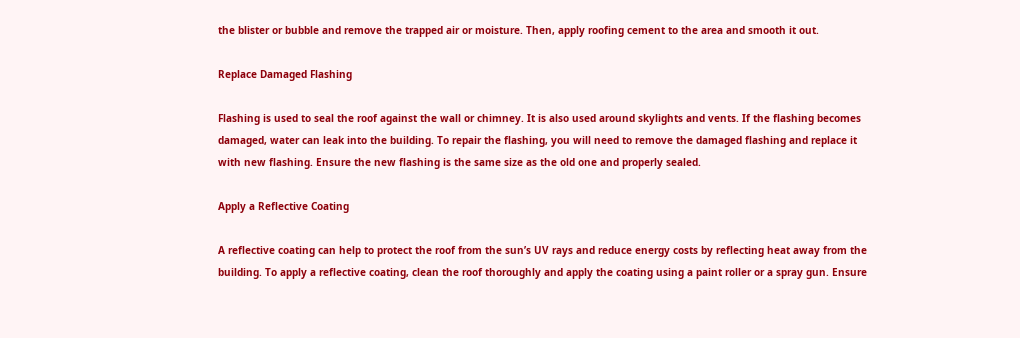the blister or bubble and remove the trapped air or moisture. Then, apply roofing cement to the area and smooth it out.

Replace Damaged Flashing

Flashing is used to seal the roof against the wall or chimney. It is also used around skylights and vents. If the flashing becomes damaged, water can leak into the building. To repair the flashing, you will need to remove the damaged flashing and replace it with new flashing. Ensure the new flashing is the same size as the old one and properly sealed.

Apply a Reflective Coating

A reflective coating can help to protect the roof from the sun’s UV rays and reduce energy costs by reflecting heat away from the building. To apply a reflective coating, clean the roof thoroughly and apply the coating using a paint roller or a spray gun. Ensure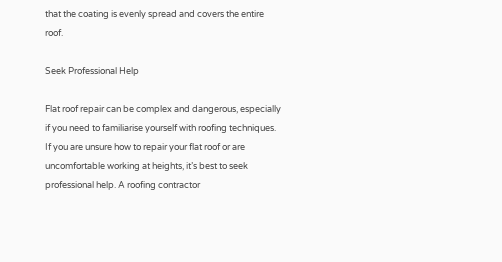that the coating is evenly spread and covers the entire roof.

Seek Professional Help

Flat roof repair can be complex and dangerous, especially if you need to familiarise yourself with roofing techniques. If you are unsure how to repair your flat roof or are uncomfortable working at heights, it’s best to seek professional help. A roofing contractor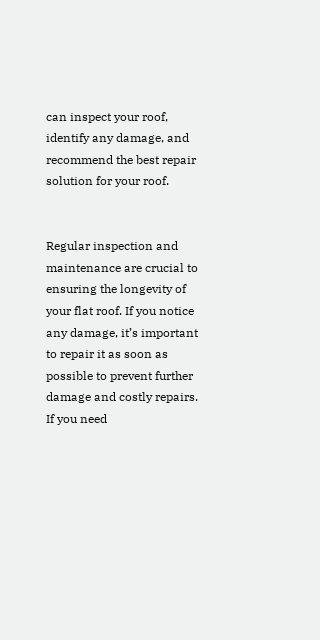can inspect your roof, identify any damage, and recommend the best repair solution for your roof.


Regular inspection and maintenance are crucial to ensuring the longevity of your flat roof. If you notice any damage, it’s important to repair it as soon as possible to prevent further damage and costly repairs. If you need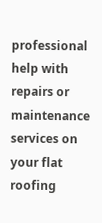professional help with repairs or maintenance services on your flat roofing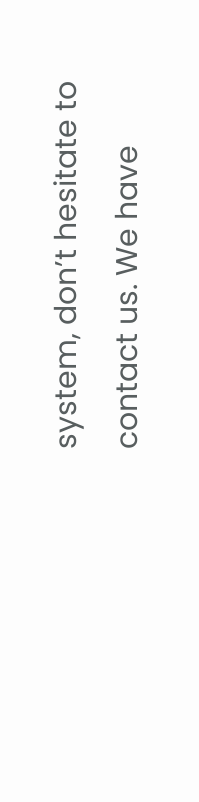system, don’t hesitate to contact us. We have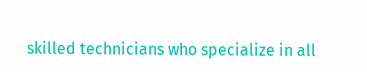skilled technicians who specialize in all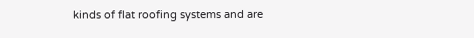kinds of flat roofing systems and are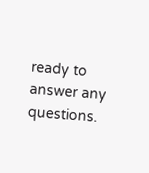ready to answer any questions.